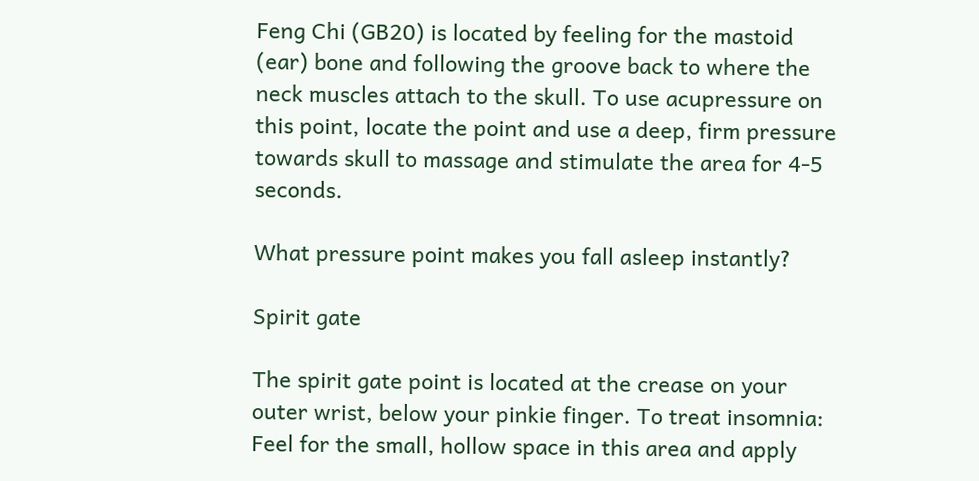Feng Chi (GB20) is located by feeling for the mastoid (ear) bone and following the groove back to where the neck muscles attach to the skull. To use acupressure on this point, locate the point and use a deep, firm pressure towards skull to massage and stimulate the area for 4-5 seconds.

What pressure point makes you fall asleep instantly?

Spirit gate

The spirit gate point is located at the crease on your outer wrist, below your pinkie finger. To treat insomnia: Feel for the small, hollow space in this area and apply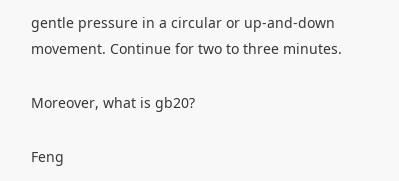gentle pressure in a circular or up-and-down movement. Continue for two to three minutes.

Moreover, what is gb20?

Feng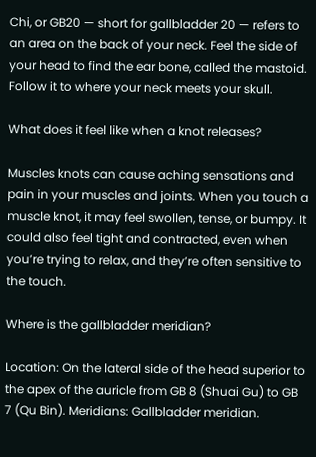Chi, or GB20 — short for gallbladder 20 — refers to an area on the back of your neck. Feel the side of your head to find the ear bone, called the mastoid. Follow it to where your neck meets your skull.

What does it feel like when a knot releases?

Muscles knots can cause aching sensations and pain in your muscles and joints. When you touch a muscle knot, it may feel swollen, tense, or bumpy. It could also feel tight and contracted, even when you’re trying to relax, and they’re often sensitive to the touch.

Where is the gallbladder meridian?

Location: On the lateral side of the head superior to the apex of the auricle from GB 8 (Shuai Gu) to GB 7 (Qu Bin). Meridians: Gallbladder meridian.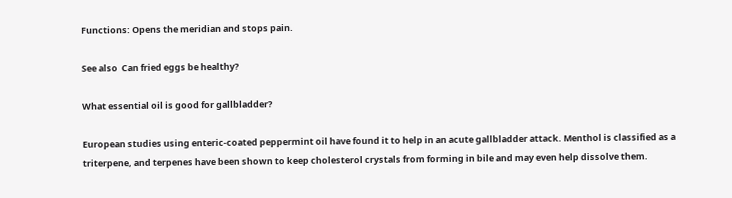Functions: Opens the meridian and stops pain.

See also  Can fried eggs be healthy?

What essential oil is good for gallbladder?

European studies using enteric-coated peppermint oil have found it to help in an acute gallbladder attack. Menthol is classified as a triterpene, and terpenes have been shown to keep cholesterol crystals from forming in bile and may even help dissolve them.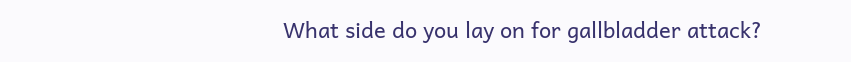What side do you lay on for gallbladder attack?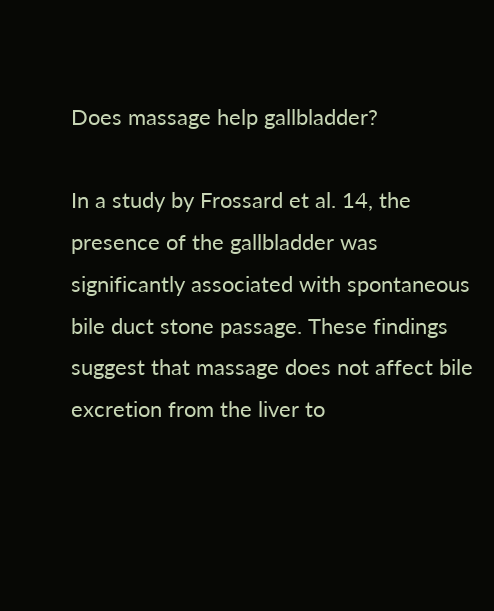Does massage help gallbladder?

In a study by Frossard et al. 14, the presence of the gallbladder was significantly associated with spontaneous bile duct stone passage. These findings suggest that massage does not affect bile excretion from the liver to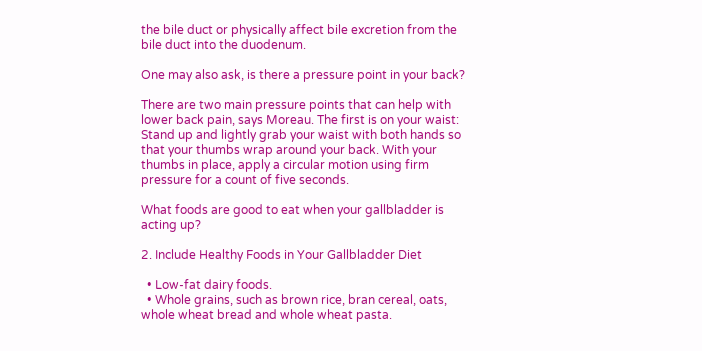the bile duct or physically affect bile excretion from the bile duct into the duodenum.

One may also ask, is there a pressure point in your back?

There are two main pressure points that can help with lower back pain, says Moreau. The first is on your waist: Stand up and lightly grab your waist with both hands so that your thumbs wrap around your back. With your thumbs in place, apply a circular motion using firm pressure for a count of five seconds.

What foods are good to eat when your gallbladder is acting up?

2. Include Healthy Foods in Your Gallbladder Diet

  • Low-fat dairy foods.
  • Whole grains, such as brown rice, bran cereal, oats, whole wheat bread and whole wheat pasta.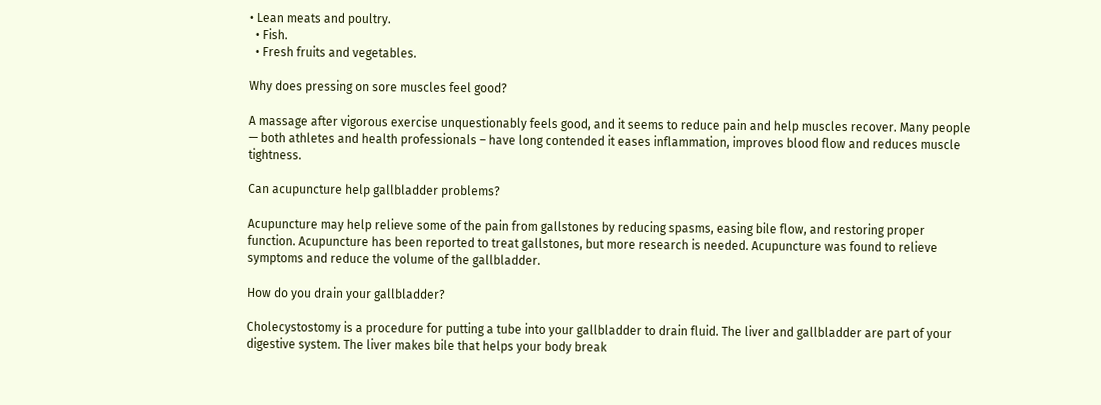• Lean meats and poultry.
  • Fish.
  • Fresh fruits and vegetables.

Why does pressing on sore muscles feel good?

A massage after vigorous exercise unquestionably feels good, and it seems to reduce pain and help muscles recover. Many people — both athletes and health professionals – have long contended it eases inflammation, improves blood flow and reduces muscle tightness.

Can acupuncture help gallbladder problems?

Acupuncture may help relieve some of the pain from gallstones by reducing spasms, easing bile flow, and restoring proper function. Acupuncture has been reported to treat gallstones, but more research is needed. Acupuncture was found to relieve symptoms and reduce the volume of the gallbladder.

How do you drain your gallbladder?

Cholecystostomy is a procedure for putting a tube into your gallbladder to drain fluid. The liver and gallbladder are part of your digestive system. The liver makes bile that helps your body break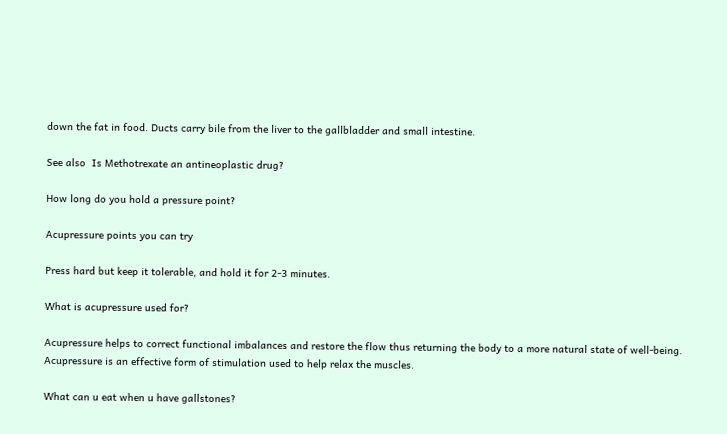down the fat in food. Ducts carry bile from the liver to the gallbladder and small intestine.

See also  Is Methotrexate an antineoplastic drug?

How long do you hold a pressure point?

Acupressure points you can try

Press hard but keep it tolerable, and hold it for 2-3 minutes.

What is acupressure used for?

Acupressure helps to correct functional imbalances and restore the flow thus returning the body to a more natural state of well-being. Acupressure is an effective form of stimulation used to help relax the muscles.

What can u eat when u have gallstones?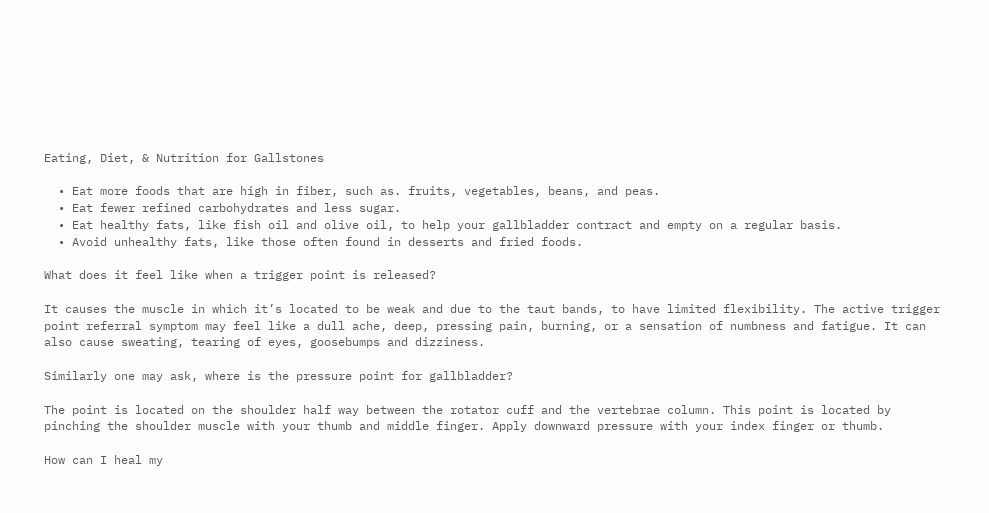Eating, Diet, & Nutrition for Gallstones

  • Eat more foods that are high in fiber, such as. fruits, vegetables, beans, and peas.
  • Eat fewer refined carbohydrates and less sugar.
  • Eat healthy fats, like fish oil and olive oil, to help your gallbladder contract and empty on a regular basis.
  • Avoid unhealthy fats, like those often found in desserts and fried foods.

What does it feel like when a trigger point is released?

It causes the muscle in which it’s located to be weak and due to the taut bands, to have limited flexibility. The active trigger point referral symptom may feel like a dull ache, deep, pressing pain, burning, or a sensation of numbness and fatigue. It can also cause sweating, tearing of eyes, goosebumps and dizziness.

Similarly one may ask, where is the pressure point for gallbladder?

The point is located on the shoulder half way between the rotator cuff and the vertebrae column. This point is located by pinching the shoulder muscle with your thumb and middle finger. Apply downward pressure with your index finger or thumb.

How can I heal my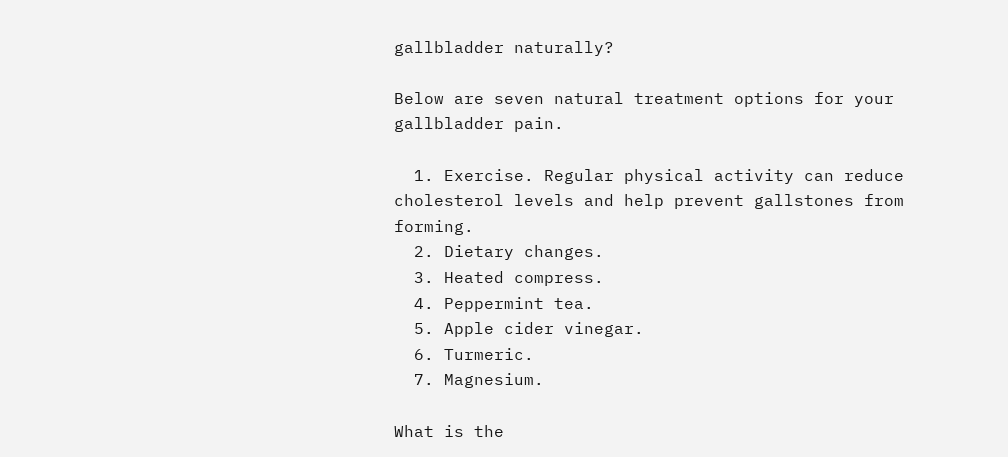gallbladder naturally?

Below are seven natural treatment options for your gallbladder pain.

  1. Exercise. Regular physical activity can reduce cholesterol levels and help prevent gallstones from forming.
  2. Dietary changes.
  3. Heated compress.
  4. Peppermint tea.
  5. Apple cider vinegar.
  6. Turmeric.
  7. Magnesium.

What is the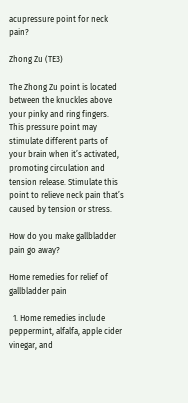acupressure point for neck pain?

Zhong Zu (TE3)

The Zhong Zu point is located between the knuckles above your pinky and ring fingers. This pressure point may stimulate different parts of your brain when it’s activated, promoting circulation and tension release. Stimulate this point to relieve neck pain that’s caused by tension or stress.

How do you make gallbladder pain go away?

Home remedies for relief of gallbladder pain

  1. Home remedies include peppermint, alfalfa, apple cider vinegar, and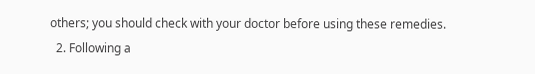others; you should check with your doctor before using these remedies.
  2. Following a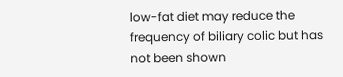low-fat diet may reduce the frequency of biliary colic but has not been shown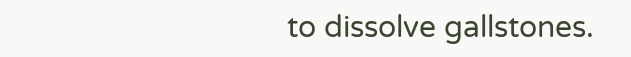to dissolve gallstones.